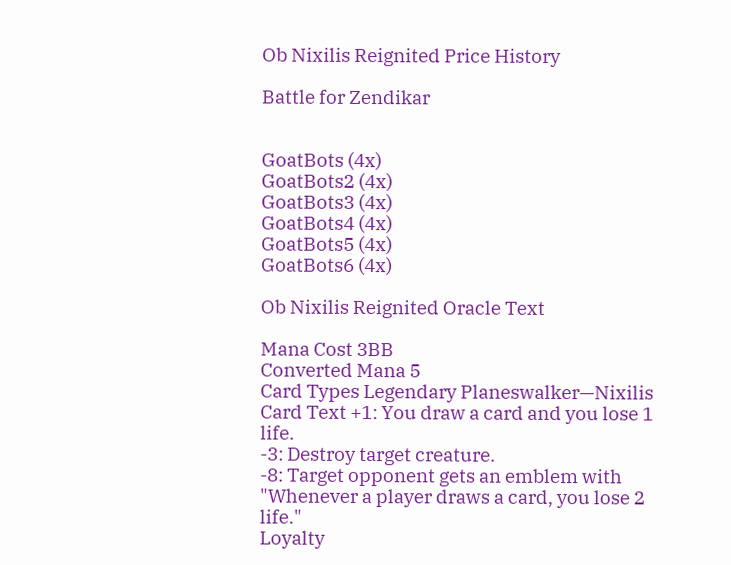Ob Nixilis Reignited Price History

Battle for Zendikar


GoatBots (4x)
GoatBots2 (4x)
GoatBots3 (4x)
GoatBots4 (4x)
GoatBots5 (4x)
GoatBots6 (4x)

Ob Nixilis Reignited Oracle Text

Mana Cost 3BB
Converted Mana 5
Card Types Legendary Planeswalker—Nixilis
Card Text +1: You draw a card and you lose 1 life.
-3: Destroy target creature.
-8: Target opponent gets an emblem with "Whenever a player draws a card, you lose 2 life."
Loyalty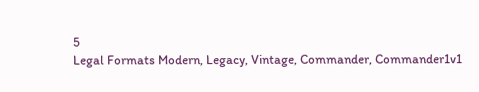5
Legal Formats Modern, Legacy, Vintage, Commander, Commander1v1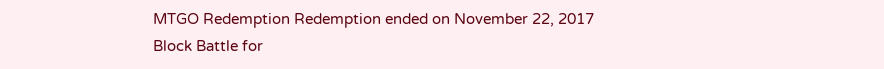MTGO Redemption Redemption ended on November 22, 2017
Block Battle for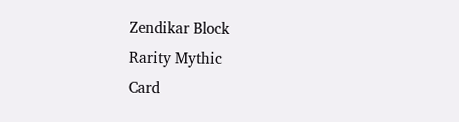Zendikar Block
Rarity Mythic
Card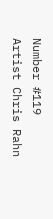Number #119
Artist Chris Rahn